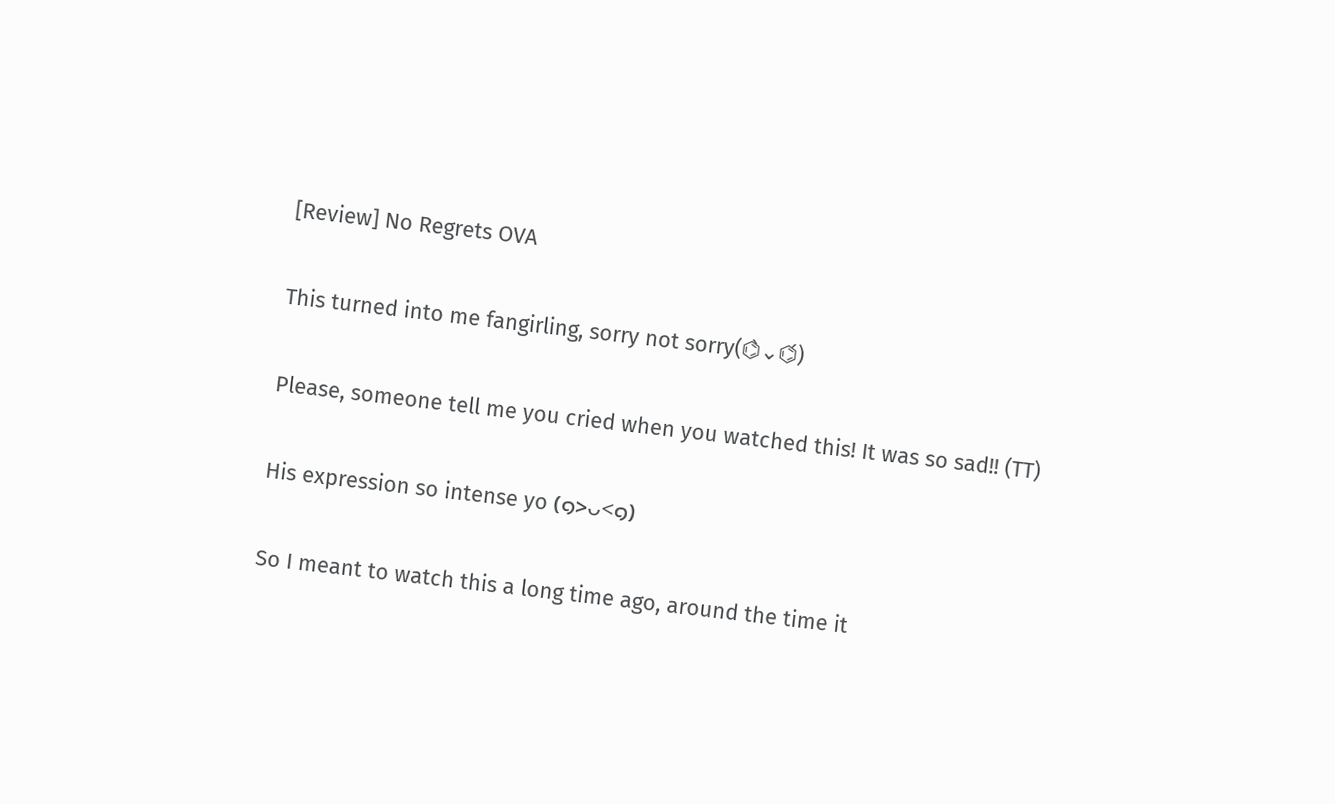[Review] No Regrets OVA

This turned into me fangirling, sorry not sorry(⌬̀⌄⌬́)

Please, someone tell me you cried when you watched this! It was so sad!! (TT)

His expression so intense yo (๑>ᴗ<๑)

So I meant to watch this a long time ago, around the time it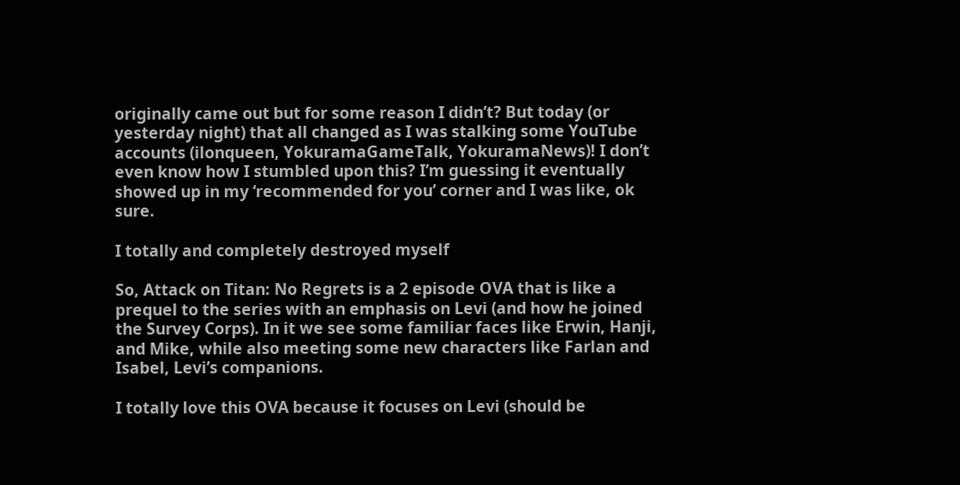originally came out but for some reason I didn’t? But today (or yesterday night) that all changed as I was stalking some YouTube accounts (ilonqueen, YokuramaGameTalk, YokuramaNews)! I don’t even know how I stumbled upon this? I’m guessing it eventually showed up in my ‘recommended for you’ corner and I was like, ok sure.

I totally and completely destroyed myself

So, Attack on Titan: No Regrets is a 2 episode OVA that is like a prequel to the series with an emphasis on Levi (and how he joined the Survey Corps). In it we see some familiar faces like Erwin, Hanji, and Mike, while also meeting some new characters like Farlan and Isabel, Levi’s companions.

I totally love this OVA because it focuses on Levi (should be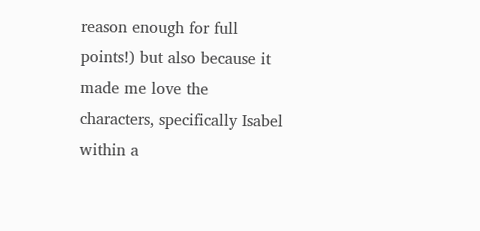reason enough for full points!) but also because it made me love the characters, specifically Isabel within a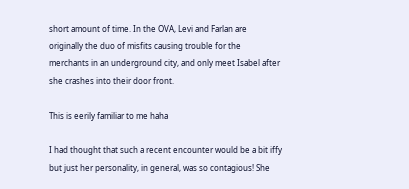short amount of time. In the OVA, Levi and Farlan are originally the duo of misfits causing trouble for the merchants in an underground city, and only meet Isabel after she crashes into their door front.

This is eerily familiar to me haha

I had thought that such a recent encounter would be a bit iffy but just her personality, in general, was so contagious! She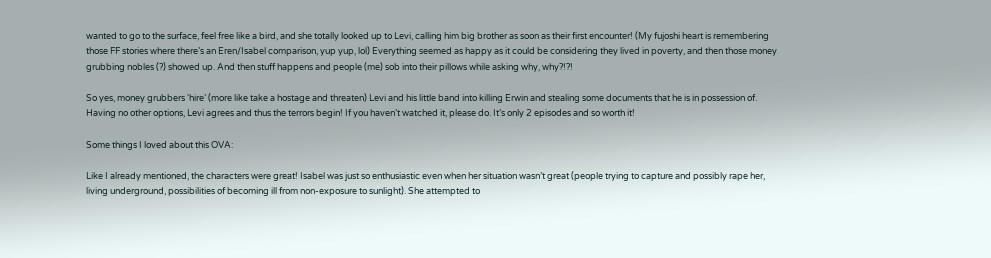wanted to go to the surface, feel free like a bird, and she totally looked up to Levi, calling him big brother as soon as their first encounter! (My fujoshi heart is remembering those FF stories where there’s an Eren/Isabel comparison, yup yup, lol) Everything seemed as happy as it could be considering they lived in poverty, and then those money grubbing nobles (?) showed up. And then stuff happens and people (me) sob into their pillows while asking why, why?!?!

So yes, money grubbers ‘hire’ (more like take a hostage and threaten) Levi and his little band into killing Erwin and stealing some documents that he is in possession of. Having no other options, Levi agrees and thus the terrors begin! If you haven’t watched it, please do. It’s only 2 episodes and so worth it!

Some things I loved about this OVA:

Like I already mentioned, the characters were great! Isabel was just so enthusiastic even when her situation wasn’t great (people trying to capture and possibly rape her, living underground, possibilities of becoming ill from non-exposure to sunlight). She attempted to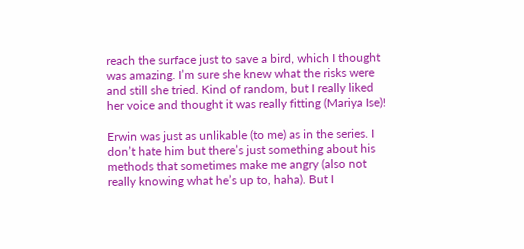reach the surface just to save a bird, which I thought was amazing. I’m sure she knew what the risks were and still she tried. Kind of random, but I really liked her voice and thought it was really fitting (Mariya Ise)!

Erwin was just as unlikable (to me) as in the series. I don’t hate him but there’s just something about his methods that sometimes make me angry (also not really knowing what he’s up to, haha). But I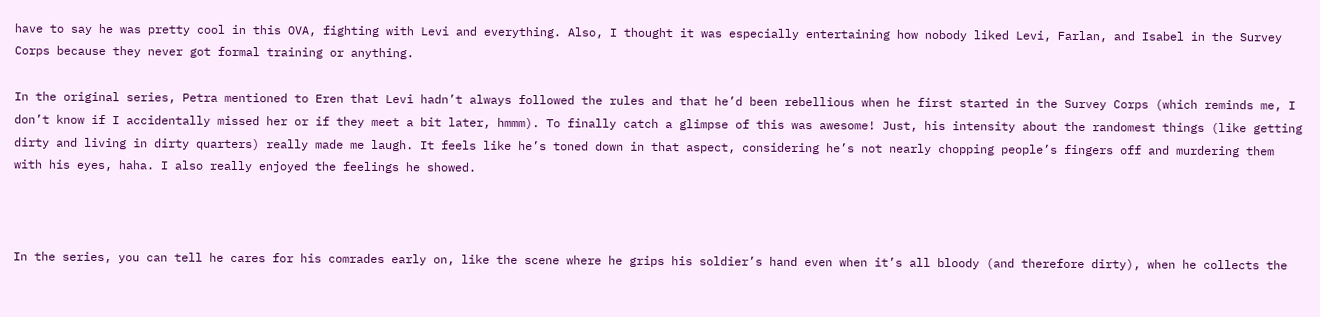have to say he was pretty cool in this OVA, fighting with Levi and everything. Also, I thought it was especially entertaining how nobody liked Levi, Farlan, and Isabel in the Survey Corps because they never got formal training or anything.

In the original series, Petra mentioned to Eren that Levi hadn’t always followed the rules and that he’d been rebellious when he first started in the Survey Corps (which reminds me, I don’t know if I accidentally missed her or if they meet a bit later, hmmm). To finally catch a glimpse of this was awesome! Just, his intensity about the randomest things (like getting dirty and living in dirty quarters) really made me laugh. It feels like he’s toned down in that aspect, considering he’s not nearly chopping people’s fingers off and murdering them with his eyes, haha. I also really enjoyed the feelings he showed.



In the series, you can tell he cares for his comrades early on, like the scene where he grips his soldier’s hand even when it’s all bloody (and therefore dirty), when he collects the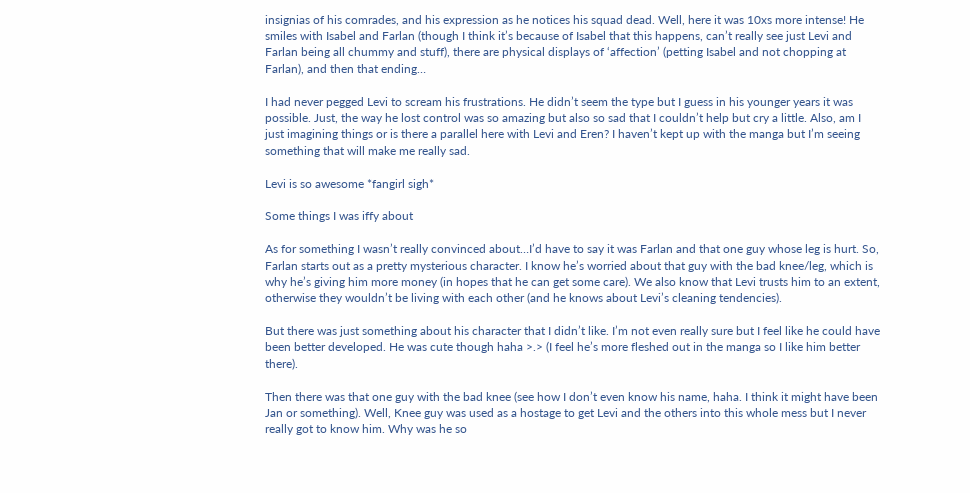insignias of his comrades, and his expression as he notices his squad dead. Well, here it was 10xs more intense! He smiles with Isabel and Farlan (though I think it’s because of Isabel that this happens, can’t really see just Levi and Farlan being all chummy and stuff), there are physical displays of ‘affection’ (petting Isabel and not chopping at Farlan), and then that ending…

I had never pegged Levi to scream his frustrations. He didn’t seem the type but I guess in his younger years it was possible. Just, the way he lost control was so amazing but also so sad that I couldn’t help but cry a little. Also, am I just imagining things or is there a parallel here with Levi and Eren? I haven’t kept up with the manga but I’m seeing something that will make me really sad.

Levi is so awesome *fangirl sigh*

Some things I was iffy about

As for something I wasn’t really convinced about…I’d have to say it was Farlan and that one guy whose leg is hurt. So, Farlan starts out as a pretty mysterious character. I know he’s worried about that guy with the bad knee/leg, which is why he’s giving him more money (in hopes that he can get some care). We also know that Levi trusts him to an extent, otherwise they wouldn’t be living with each other (and he knows about Levi’s cleaning tendencies).

But there was just something about his character that I didn’t like. I’m not even really sure but I feel like he could have been better developed. He was cute though haha >.> (I feel he’s more fleshed out in the manga so I like him better there).

Then there was that one guy with the bad knee (see how I don’t even know his name, haha. I think it might have been Jan or something). Well, Knee guy was used as a hostage to get Levi and the others into this whole mess but I never really got to know him. Why was he so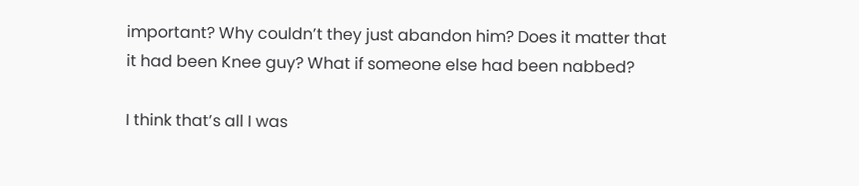important? Why couldn’t they just abandon him? Does it matter that it had been Knee guy? What if someone else had been nabbed?

I think that’s all I was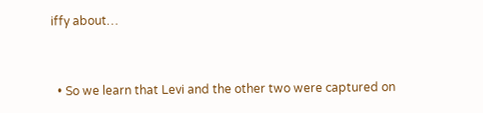iffy about…


  • So we learn that Levi and the other two were captured on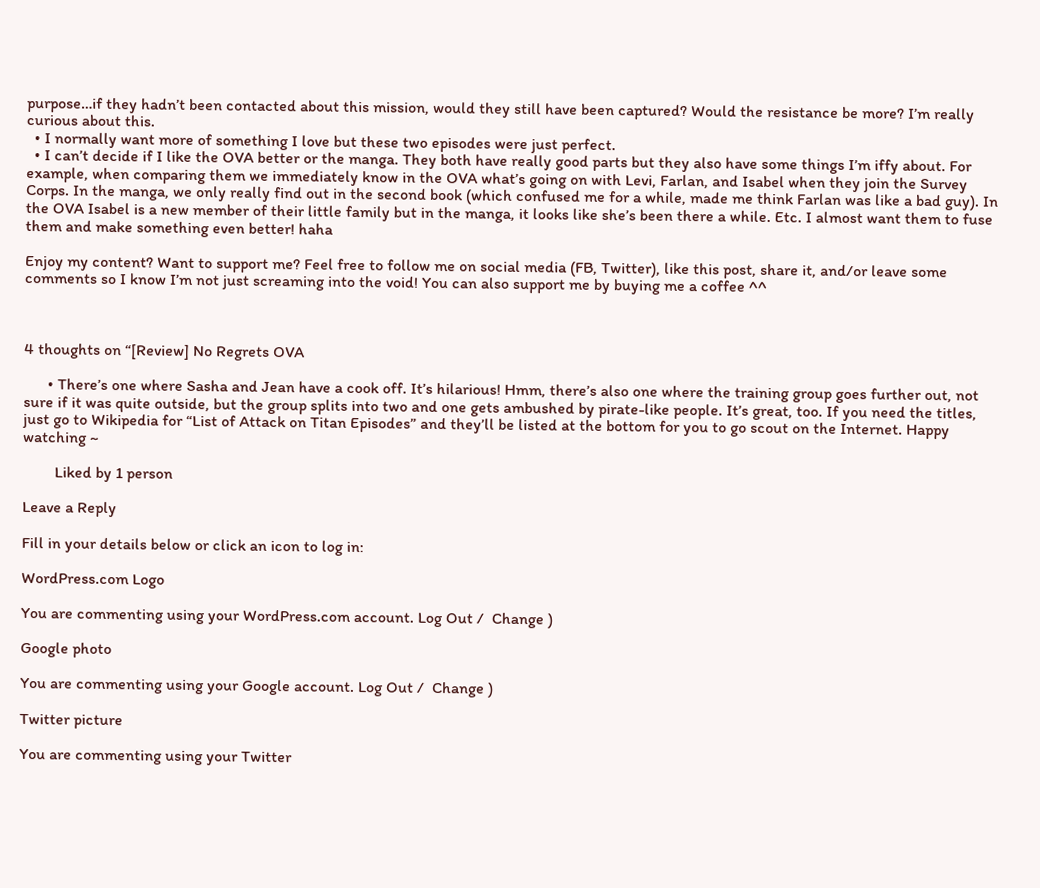purpose…if they hadn’t been contacted about this mission, would they still have been captured? Would the resistance be more? I’m really curious about this.
  • I normally want more of something I love but these two episodes were just perfect.
  • I can’t decide if I like the OVA better or the manga. They both have really good parts but they also have some things I’m iffy about. For example, when comparing them we immediately know in the OVA what’s going on with Levi, Farlan, and Isabel when they join the Survey Corps. In the manga, we only really find out in the second book (which confused me for a while, made me think Farlan was like a bad guy). In the OVA Isabel is a new member of their little family but in the manga, it looks like she’s been there a while. Etc. I almost want them to fuse them and make something even better! haha

Enjoy my content? Want to support me? Feel free to follow me on social media (FB, Twitter), like this post, share it, and/or leave some comments so I know I’m not just screaming into the void! You can also support me by buying me a coffee ^^



4 thoughts on “[Review] No Regrets OVA

      • There’s one where Sasha and Jean have a cook off. It’s hilarious! Hmm, there’s also one where the training group goes further out, not sure if it was quite outside, but the group splits into two and one gets ambushed by pirate-like people. It’s great, too. If you need the titles, just go to Wikipedia for “List of Attack on Titan Episodes” and they’ll be listed at the bottom for you to go scout on the Internet. Happy watching ~

        Liked by 1 person

Leave a Reply

Fill in your details below or click an icon to log in:

WordPress.com Logo

You are commenting using your WordPress.com account. Log Out /  Change )

Google photo

You are commenting using your Google account. Log Out /  Change )

Twitter picture

You are commenting using your Twitter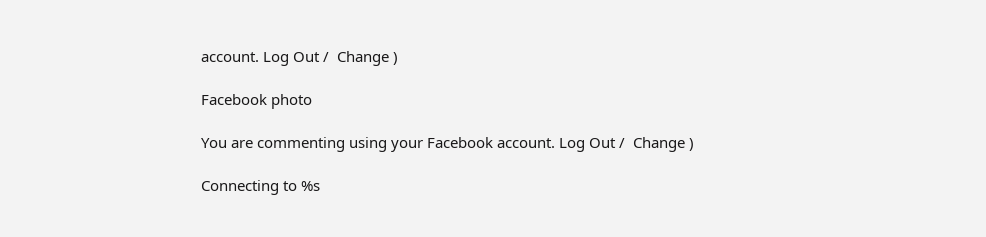account. Log Out /  Change )

Facebook photo

You are commenting using your Facebook account. Log Out /  Change )

Connecting to %s